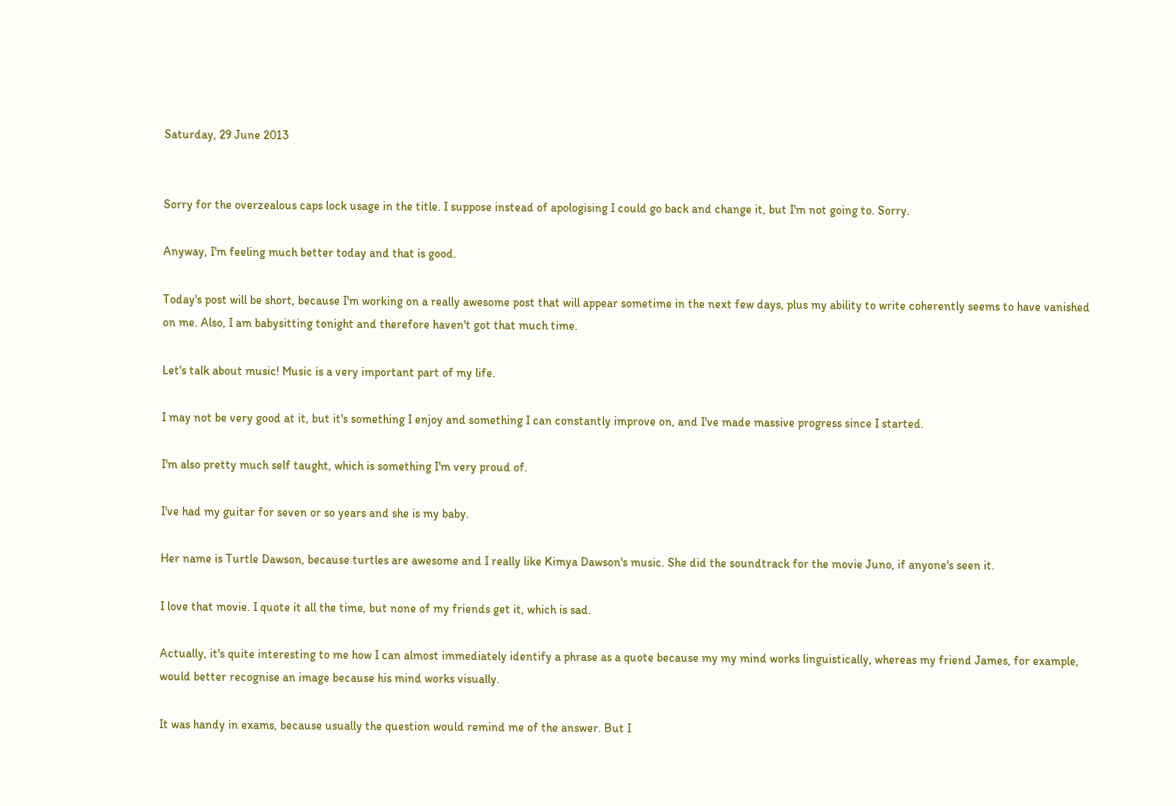Saturday, 29 June 2013


Sorry for the overzealous caps lock usage in the title. I suppose instead of apologising I could go back and change it, but I'm not going to. Sorry.

Anyway, I'm feeling much better today and that is good.

Today's post will be short, because I'm working on a really awesome post that will appear sometime in the next few days, plus my ability to write coherently seems to have vanished on me. Also, I am babysitting tonight and therefore haven't got that much time.

Let's talk about music! Music is a very important part of my life.

I may not be very good at it, but it's something I enjoy and something I can constantly improve on, and I've made massive progress since I started.

I'm also pretty much self taught, which is something I'm very proud of.

I've had my guitar for seven or so years and she is my baby.

Her name is Turtle Dawson, because turtles are awesome and I really like Kimya Dawson's music. She did the soundtrack for the movie Juno, if anyone's seen it.

I love that movie. I quote it all the time, but none of my friends get it, which is sad.

Actually, it's quite interesting to me how I can almost immediately identify a phrase as a quote because my my mind works linguistically, whereas my friend James, for example, would better recognise an image because his mind works visually.

It was handy in exams, because usually the question would remind me of the answer. But I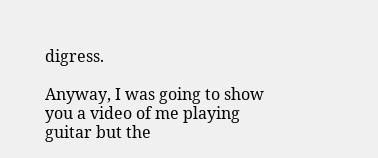digress.

Anyway, I was going to show you a video of me playing guitar but the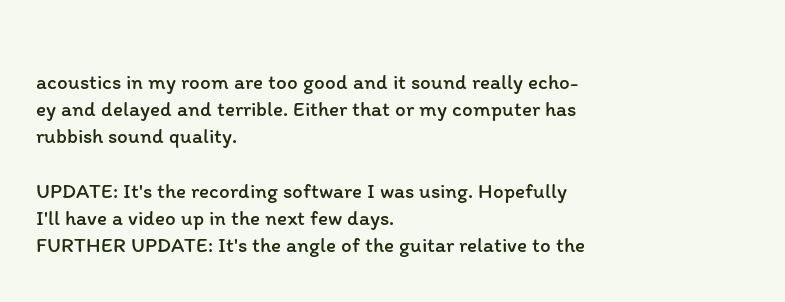acoustics in my room are too good and it sound really echo-ey and delayed and terrible. Either that or my computer has rubbish sound quality.

UPDATE: It's the recording software I was using. Hopefully I'll have a video up in the next few days.
FURTHER UPDATE: It's the angle of the guitar relative to the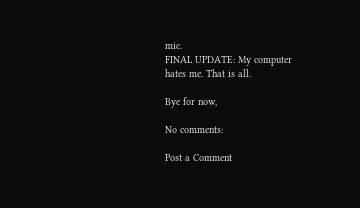mic.
FINAL UPDATE: My computer hates me. That is all.

Bye for now,

No comments:

Post a Comment